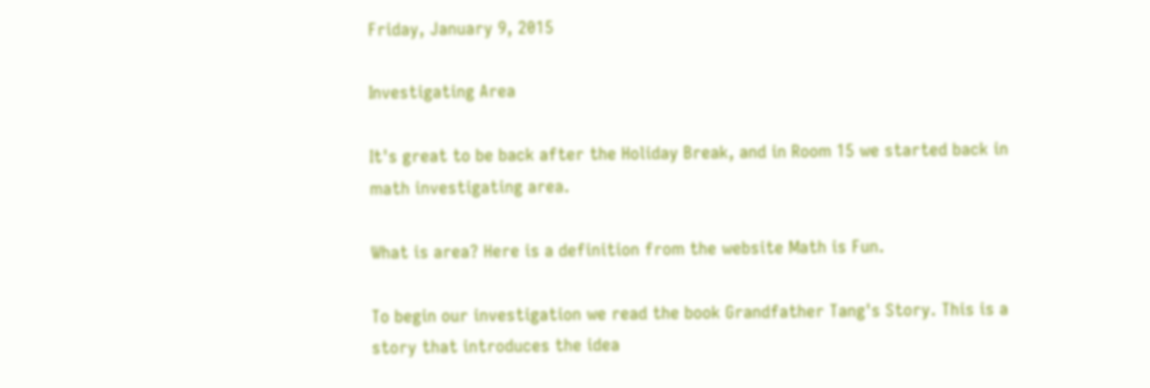Friday, January 9, 2015

Investigating Area

It's great to be back after the Holiday Break, and in Room 15 we started back in math investigating area.

What is area? Here is a definition from the website Math is Fun.

To begin our investigation we read the book Grandfather Tang's Story. This is a story that introduces the idea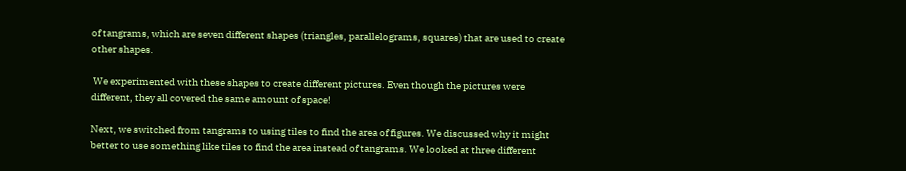of tangrams, which are seven different shapes (triangles, parallelograms, squares) that are used to create other shapes.

 We experimented with these shapes to create different pictures. Even though the pictures were different, they all covered the same amount of space!

Next, we switched from tangrams to using tiles to find the area of figures. We discussed why it might better to use something like tiles to find the area instead of tangrams. We looked at three different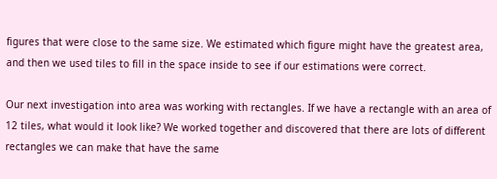figures that were close to the same size. We estimated which figure might have the greatest area, and then we used tiles to fill in the space inside to see if our estimations were correct.

Our next investigation into area was working with rectangles. If we have a rectangle with an area of 12 tiles, what would it look like? We worked together and discovered that there are lots of different rectangles we can make that have the same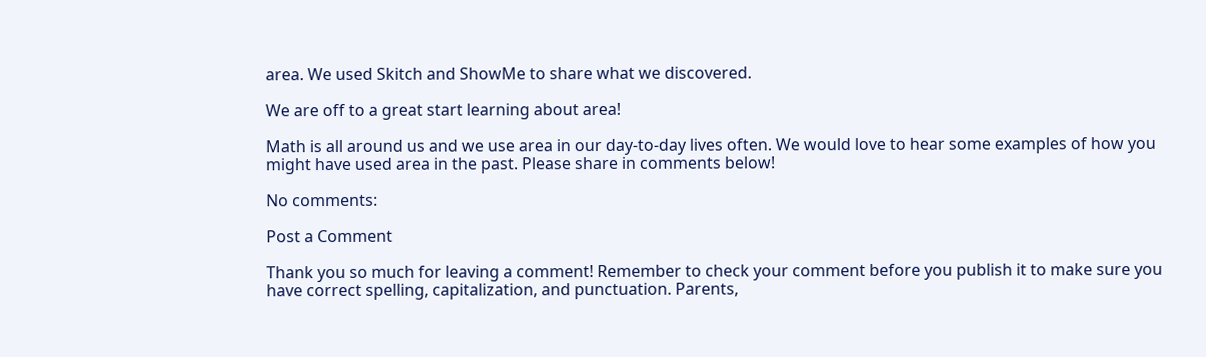area. We used Skitch and ShowMe to share what we discovered.

We are off to a great start learning about area!

Math is all around us and we use area in our day-to-day lives often. We would love to hear some examples of how you might have used area in the past. Please share in comments below!

No comments:

Post a Comment

Thank you so much for leaving a comment! Remember to check your comment before you publish it to make sure you have correct spelling, capitalization, and punctuation. Parents,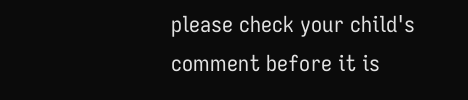please check your child's comment before it is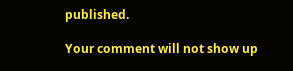published.

Your comment will not show up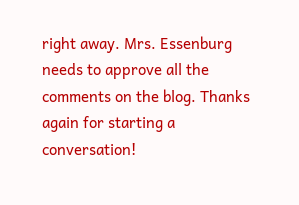right away. Mrs. Essenburg needs to approve all the comments on the blog. Thanks again for starting a conversation!